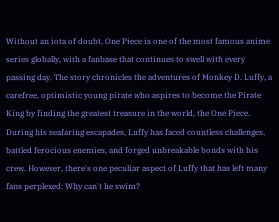Without an iota of doubt, One Piece is one of the most famous anime series globally, with a fanbase that continues to swell with every passing day. The story chronicles the adventures of Monkey D. Luffy, a carefree, optimistic young pirate who aspires to become the Pirate King by finding the greatest treasure in the world, the One Piece. During his seafaring escapades, Luffy has faced countless challenges, battled ferocious enemies, and forged unbreakable bonds with his crew. However, there's one peculiar aspect of Luffy that has left many fans perplexed: Why can't he swim?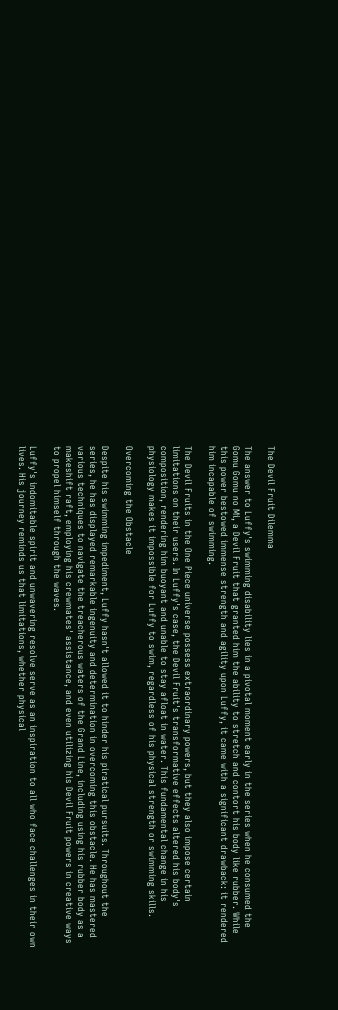The Devil Fruit Dilemma

The answer to Luffy's swimming disability lies in a pivotal moment early in the series when he consumed the Gomu Gomu no Mi, a Devil Fruit that granted him the ability to stretch and contort his body like rubber. While this power bestowed immense strength and agility upon Luffy, it came with a significant drawback: it rendered him incapable of swimming.

The Devil Fruits in the One Piece universe possess extraordinary powers, but they also impose certain limitations on their users. In Luffy's case, the Devil Fruit's transformative effects altered his body's composition, rendering him buoyant and unable to stay afloat in water. This fundamental change in his physiology makes it impossible for Luffy to swim, regardless of his physical strength or swimming skills.

Overcoming the Obstacle

Despite his swimming impediment, Luffy hasn't allowed it to hinder his piratical pursuits. Throughout the series, he has displayed remarkable ingenuity and determination in overcoming this obstacle. He has mastered various techniques to navigate the treacherous waters of the Grand Line, including using his rubber body as a makeshift raft, employing his crewmates' assistance, and even utilizing his Devil Fruit powers in creative ways to propel himself through the waves.

Luffy's indomitable spirit and unwavering resolve serve as an inspiration to all who face challenges in their own lives. His journey reminds us that limitations, whether physical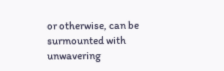or otherwise, can be surmounted with unwavering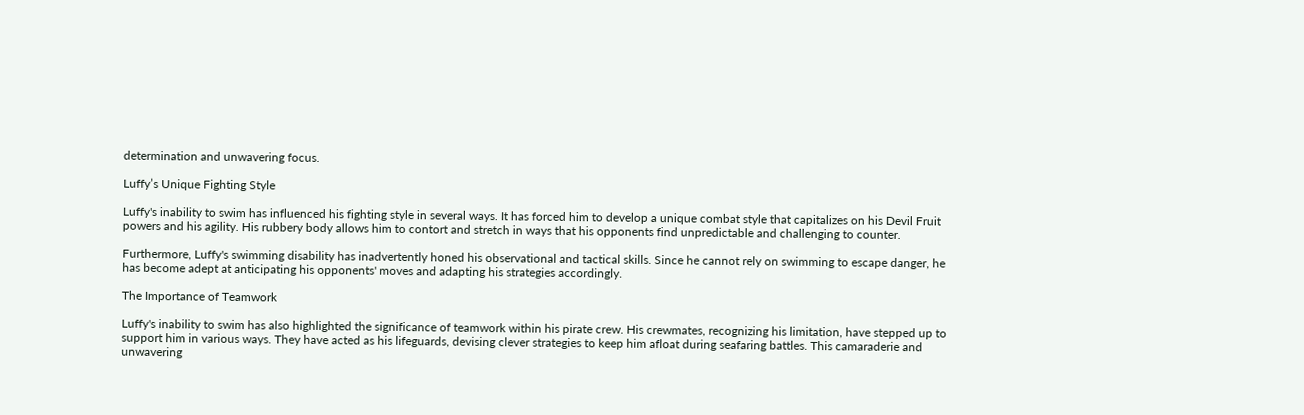determination and unwavering focus.

Luffy’s Unique Fighting Style

Luffy's inability to swim has influenced his fighting style in several ways. It has forced him to develop a unique combat style that capitalizes on his Devil Fruit powers and his agility. His rubbery body allows him to contort and stretch in ways that his opponents find unpredictable and challenging to counter.

Furthermore, Luffy's swimming disability has inadvertently honed his observational and tactical skills. Since he cannot rely on swimming to escape danger, he has become adept at anticipating his opponents' moves and adapting his strategies accordingly.

The Importance of Teamwork

Luffy's inability to swim has also highlighted the significance of teamwork within his pirate crew. His crewmates, recognizing his limitation, have stepped up to support him in various ways. They have acted as his lifeguards, devising clever strategies to keep him afloat during seafaring battles. This camaraderie and unwavering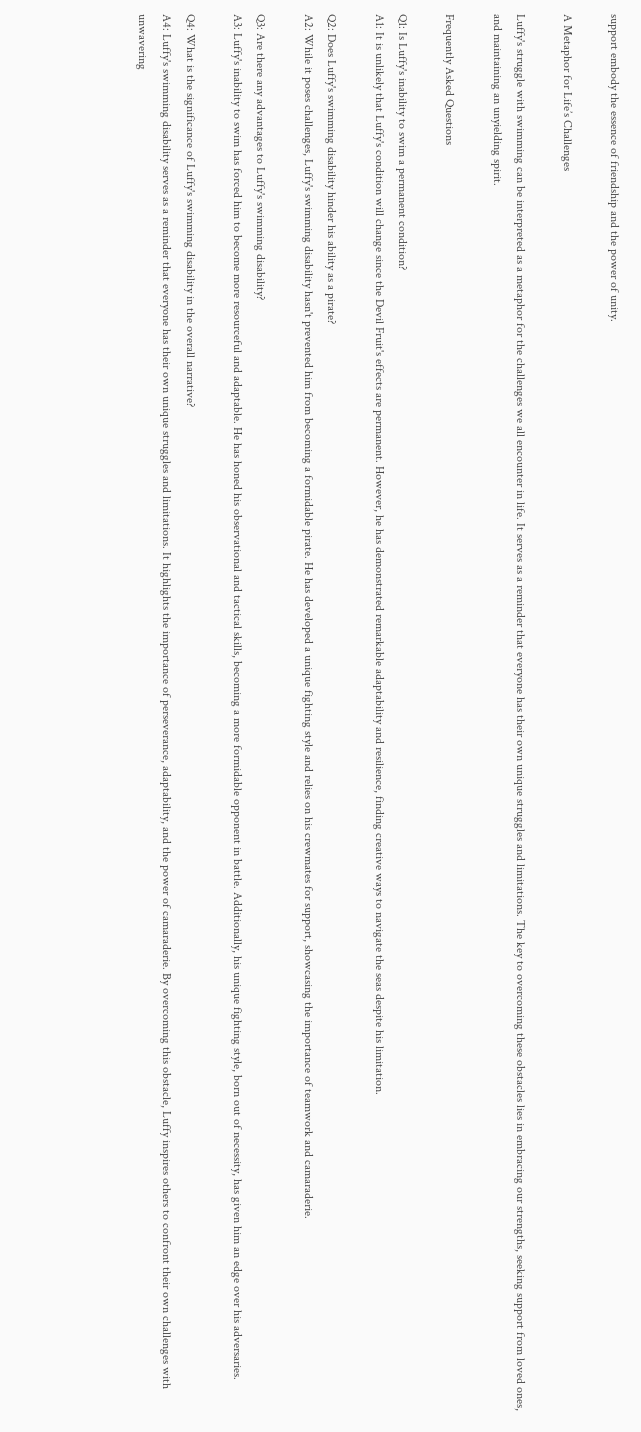support embody the essence of friendship and the power of unity.

A Metaphor for Life’s Challenges

Luffy's struggle with swimming can be interpreted as a metaphor for the challenges we all encounter in life. It serves as a reminder that everyone has their own unique struggles and limitations. The key to overcoming these obstacles lies in embracing our strengths, seeking support from loved ones, and maintaining an unyielding spirit.

Frequently Asked Questions

Q1: Is Luffy's inability to swim a permanent condition?
A1: It is unlikely that Luffy's condition will change since the Devil Fruit's effects are permanent. However, he has demonstrated remarkable adaptability and resilience, finding creative ways to navigate the seas despite his limitation.

Q2: Does Luffy's swimming disability hinder his ability as a pirate?
A2: While it poses challenges, Luffy's swimming disability hasn't prevented him from becoming a formidable pirate. He has developed a unique fighting style and relies on his crewmates for support, showcasing the importance of teamwork and camaraderie.

Q3: Are there any advantages to Luffy's swimming disability?
A3: Luffy's inability to swim has forced him to become more resourceful and adaptable. He has honed his observational and tactical skills, becoming a more formidable opponent in battle. Additionally, his unique fighting style, born out of necessity, has given him an edge over his adversaries.

Q4: What is the significance of Luffy's swimming disability in the overall narrative?
A4: Luffy's swimming disability serves as a reminder that everyone has their own unique struggles and limitations. It highlights the importance of perseverance, adaptability, and the power of camaraderie. By overcoming this obstacle, Luffy inspires others to confront their own challenges with unwavering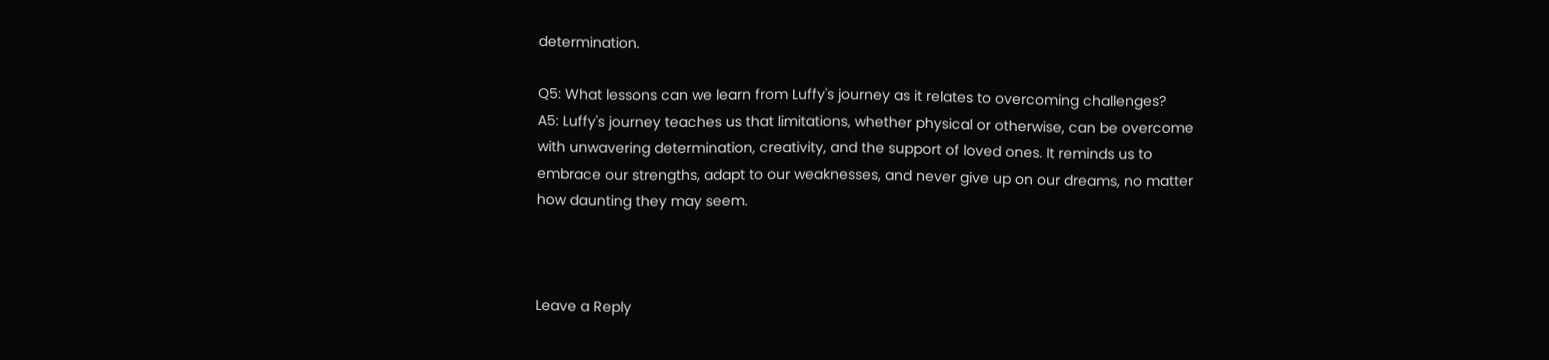determination.

Q5: What lessons can we learn from Luffy's journey as it relates to overcoming challenges?
A5: Luffy's journey teaches us that limitations, whether physical or otherwise, can be overcome with unwavering determination, creativity, and the support of loved ones. It reminds us to embrace our strengths, adapt to our weaknesses, and never give up on our dreams, no matter how daunting they may seem.



Leave a Reply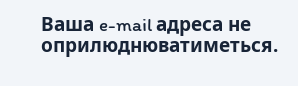Ваша e-mail адреса не оприлюднюватиметься.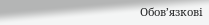Обов’язкові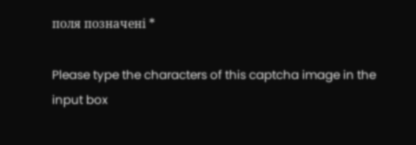поля позначені *

Please type the characters of this captcha image in the input box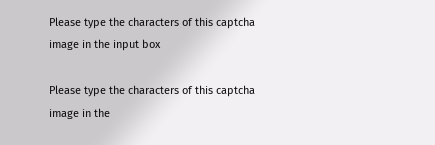Please type the characters of this captcha image in the input box

Please type the characters of this captcha image in the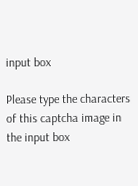input box

Please type the characters of this captcha image in the input box